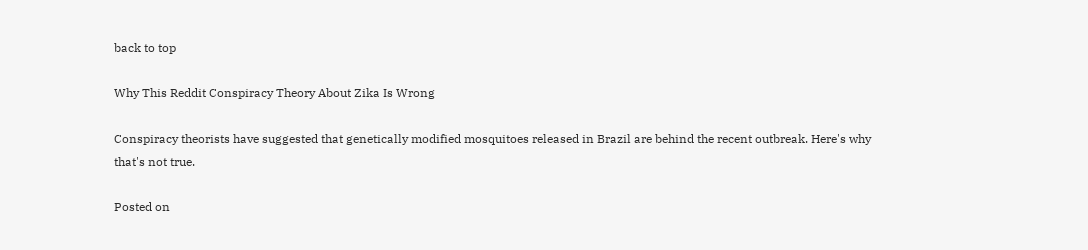back to top

Why This Reddit Conspiracy Theory About Zika Is Wrong

Conspiracy theorists have suggested that genetically modified mosquitoes released in Brazil are behind the recent outbreak. Here's why that's not true.

Posted on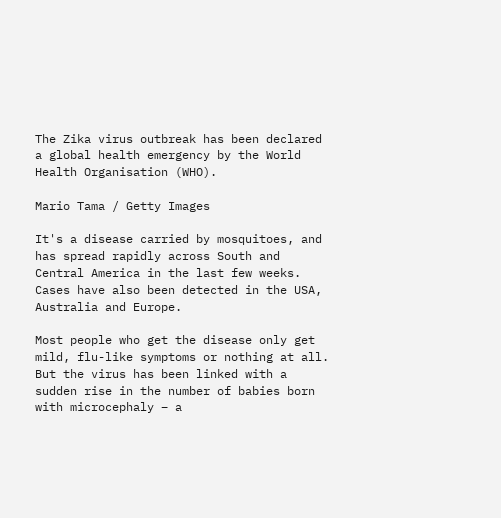The Zika virus outbreak has been declared a global health emergency by the World Health Organisation (WHO).

Mario Tama / Getty Images

It's a disease carried by mosquitoes, and has spread rapidly across South and Central America in the last few weeks. Cases have also been detected in the USA, Australia and Europe.

Most people who get the disease only get mild, flu-like symptoms or nothing at all. But the virus has been linked with a sudden rise in the number of babies born with microcephaly – a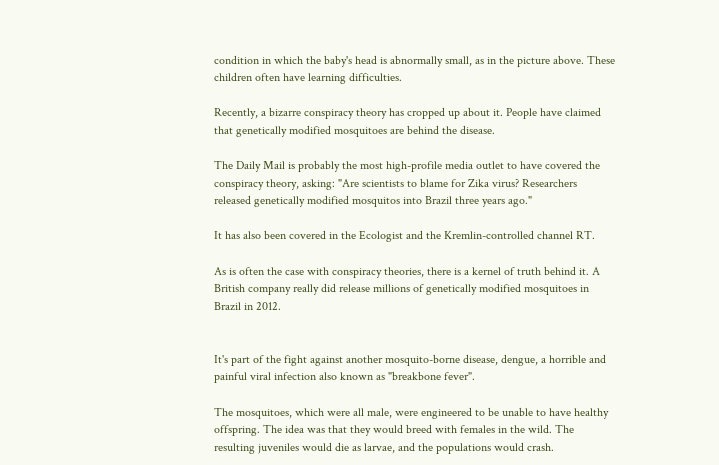condition in which the baby's head is abnormally small, as in the picture above. These children often have learning difficulties.

Recently, a bizarre conspiracy theory has cropped up about it. People have claimed that genetically modified mosquitoes are behind the disease.

The Daily Mail is probably the most high-profile media outlet to have covered the conspiracy theory, asking: "Are scientists to blame for Zika virus? Researchers released genetically modified mosquitos into Brazil three years ago."

It has also been covered in the Ecologist and the Kremlin-controlled channel RT.

As is often the case with conspiracy theories, there is a kernel of truth behind it. A British company really did release millions of genetically modified mosquitoes in Brazil in 2012.


It's part of the fight against another mosquito-borne disease, dengue, a horrible and painful viral infection also known as "breakbone fever".

The mosquitoes, which were all male, were engineered to be unable to have healthy offspring. The idea was that they would breed with females in the wild. The resulting juveniles would die as larvae, and the populations would crash.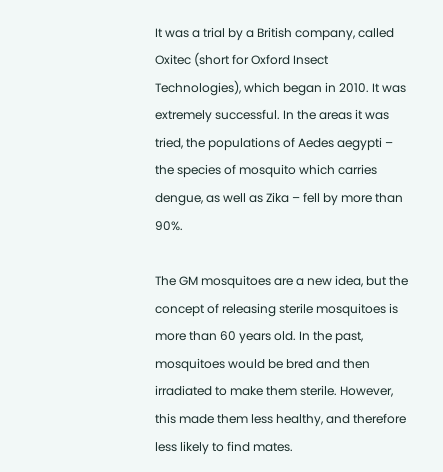It was a trial by a British company, called Oxitec (short for Oxford Insect Technologies), which began in 2010. It was extremely successful. In the areas it was tried, the populations of Aedes aegypti – the species of mosquito which carries dengue, as well as Zika – fell by more than 90%.

The GM mosquitoes are a new idea, but the concept of releasing sterile mosquitoes is more than 60 years old. In the past, mosquitoes would be bred and then irradiated to make them sterile. However, this made them less healthy, and therefore less likely to find mates.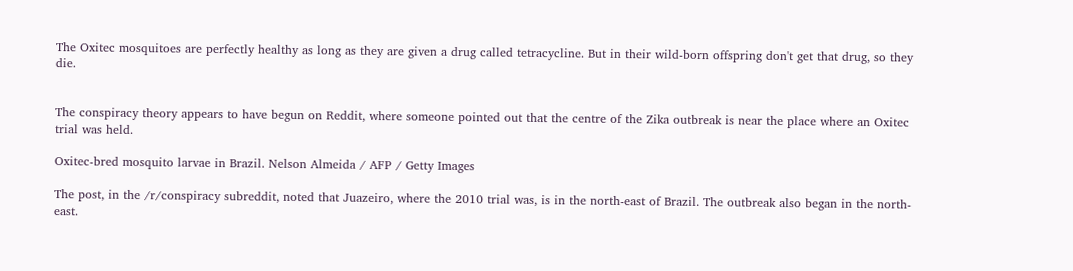The Oxitec mosquitoes are perfectly healthy as long as they are given a drug called tetracycline. But in their wild-born offspring don't get that drug, so they die.


The conspiracy theory appears to have begun on Reddit, where someone pointed out that the centre of the Zika outbreak is near the place where an Oxitec trial was held.

Oxitec-bred mosquito larvae in Brazil. Nelson Almeida / AFP / Getty Images

The post, in the /r/conspiracy subreddit, noted that Juazeiro, where the 2010 trial was, is in the north-east of Brazil. The outbreak also began in the north-east.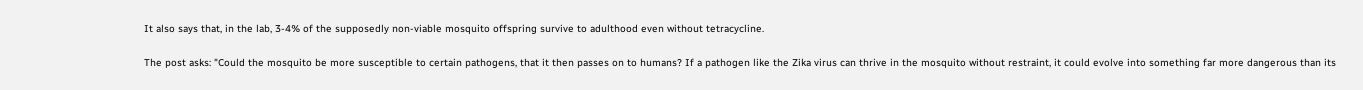It also says that, in the lab, 3-4% of the supposedly non-viable mosquito offspring survive to adulthood even without tetracycline.

The post asks: "Could the mosquito be more susceptible to certain pathogens, that it then passes on to humans? If a pathogen like the Zika virus can thrive in the mosquito without restraint, it could evolve into something far more dangerous than its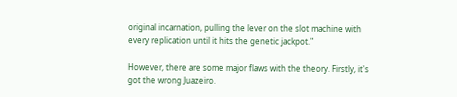original incarnation, pulling the lever on the slot machine with every replication until it hits the genetic jackpot."

However, there are some major flaws with the theory. Firstly, it's got the wrong Juazeiro.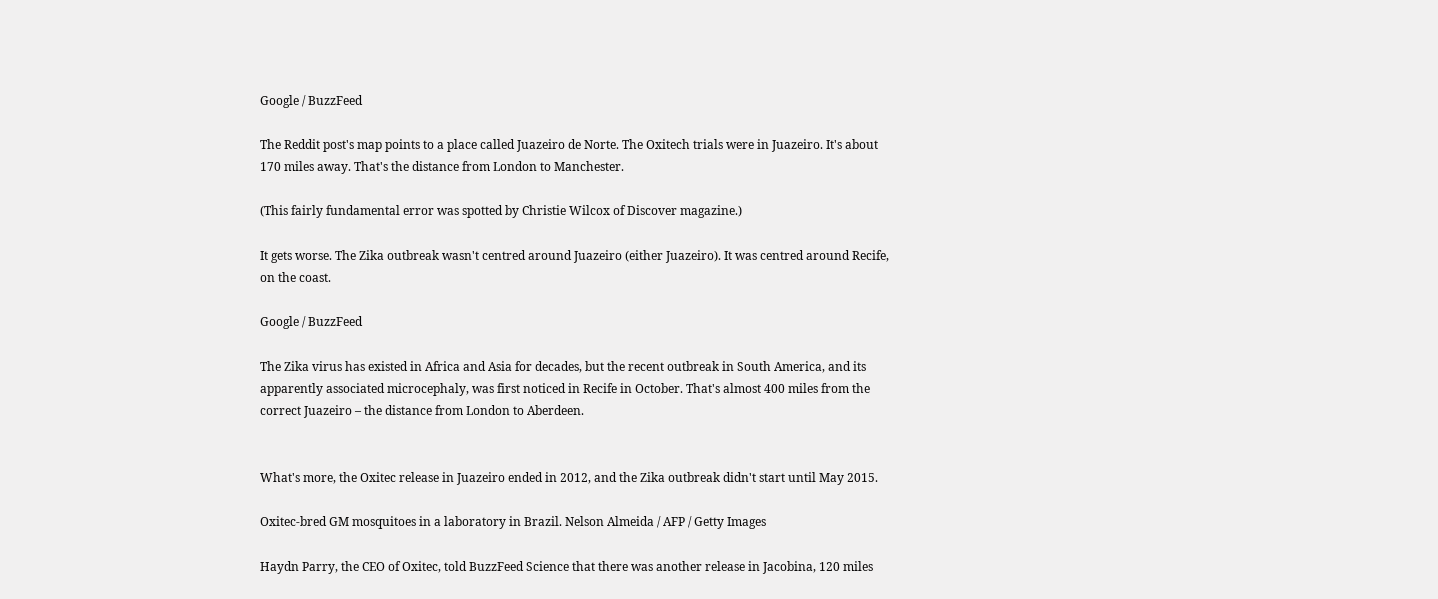Google / BuzzFeed

The Reddit post's map points to a place called Juazeiro de Norte. The Oxitech trials were in Juazeiro. It's about 170 miles away. That's the distance from London to Manchester.

(This fairly fundamental error was spotted by Christie Wilcox of Discover magazine.)

It gets worse. The Zika outbreak wasn't centred around Juazeiro (either Juazeiro). It was centred around Recife, on the coast.

Google / BuzzFeed

The Zika virus has existed in Africa and Asia for decades, but the recent outbreak in South America, and its apparently associated microcephaly, was first noticed in Recife in October. That's almost 400 miles from the correct Juazeiro – the distance from London to Aberdeen.


What's more, the Oxitec release in Juazeiro ended in 2012, and the Zika outbreak didn't start until May 2015.

Oxitec-bred GM mosquitoes in a laboratory in Brazil. Nelson Almeida / AFP / Getty Images

Haydn Parry, the CEO of Oxitec, told BuzzFeed Science that there was another release in Jacobina, 120 miles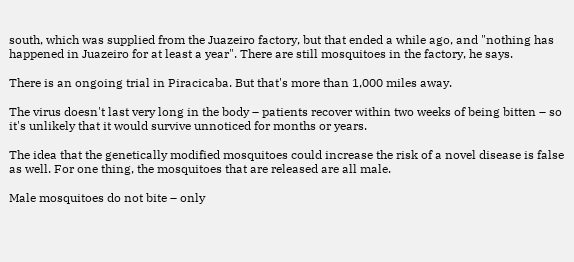south, which was supplied from the Juazeiro factory, but that ended a while ago, and "nothing has happened in Juazeiro for at least a year". There are still mosquitoes in the factory, he says.

There is an ongoing trial in Piracicaba. But that's more than 1,000 miles away.

The virus doesn't last very long in the body – patients recover within two weeks of being bitten – so it's unlikely that it would survive unnoticed for months or years.

The idea that the genetically modified mosquitoes could increase the risk of a novel disease is false as well. For one thing, the mosquitoes that are released are all male.

Male mosquitoes do not bite – only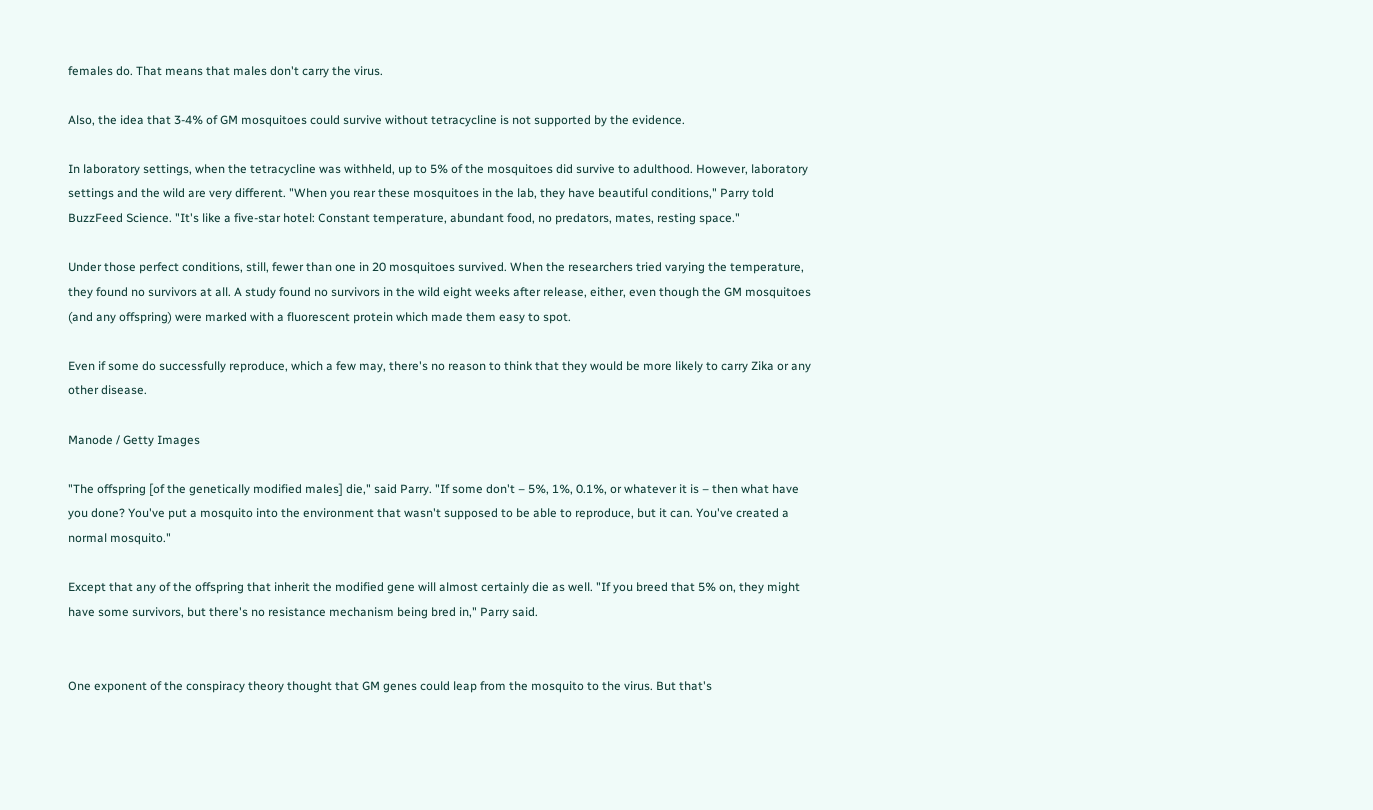females do. That means that males don't carry the virus.

Also, the idea that 3-4% of GM mosquitoes could survive without tetracycline is not supported by the evidence.

In laboratory settings, when the tetracycline was withheld, up to 5% of the mosquitoes did survive to adulthood. However, laboratory settings and the wild are very different. "When you rear these mosquitoes in the lab, they have beautiful conditions," Parry told BuzzFeed Science. "It's like a five-star hotel: Constant temperature, abundant food, no predators, mates, resting space."

Under those perfect conditions, still, fewer than one in 20 mosquitoes survived. When the researchers tried varying the temperature, they found no survivors at all. A study found no survivors in the wild eight weeks after release, either, even though the GM mosquitoes (and any offspring) were marked with a fluorescent protein which made them easy to spot.

Even if some do successfully reproduce, which a few may, there's no reason to think that they would be more likely to carry Zika or any other disease.

Manode / Getty Images

"The offspring [of the genetically modified males] die," said Parry. "If some don't – 5%, 1%, 0.1%, or whatever it is – then what have you done? You've put a mosquito into the environment that wasn't supposed to be able to reproduce, but it can. You've created a normal mosquito."

Except that any of the offspring that inherit the modified gene will almost certainly die as well. "If you breed that 5% on, they might have some survivors, but there's no resistance mechanism being bred in," Parry said.


One exponent of the conspiracy theory thought that GM genes could leap from the mosquito to the virus. But that's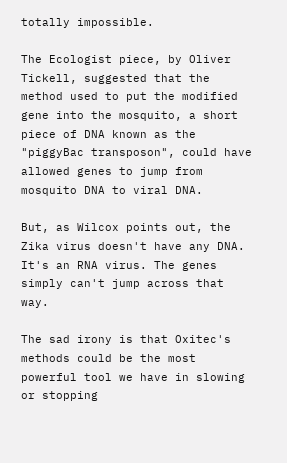totally impossible.

The Ecologist piece, by Oliver Tickell, suggested that the method used to put the modified gene into the mosquito, a short piece of DNA known as the "piggyBac transposon", could have allowed genes to jump from mosquito DNA to viral DNA.

But, as Wilcox points out, the Zika virus doesn't have any DNA. It's an RNA virus. The genes simply can't jump across that way.

The sad irony is that Oxitec's methods could be the most powerful tool we have in slowing or stopping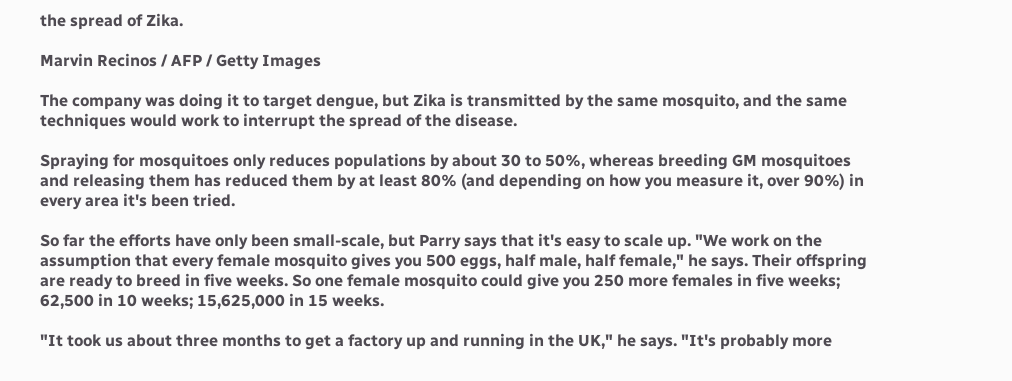the spread of Zika.

Marvin Recinos / AFP / Getty Images

The company was doing it to target dengue, but Zika is transmitted by the same mosquito, and the same techniques would work to interrupt the spread of the disease.

Spraying for mosquitoes only reduces populations by about 30 to 50%, whereas breeding GM mosquitoes and releasing them has reduced them by at least 80% (and depending on how you measure it, over 90%) in every area it's been tried.

So far the efforts have only been small-scale, but Parry says that it's easy to scale up. "We work on the assumption that every female mosquito gives you 500 eggs, half male, half female," he says. Their offspring are ready to breed in five weeks. So one female mosquito could give you 250 more females in five weeks; 62,500 in 10 weeks; 15,625,000 in 15 weeks.

"It took us about three months to get a factory up and running in the UK," he says. "It's probably more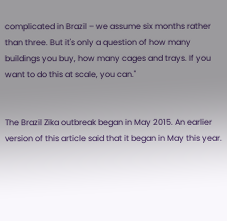complicated in Brazil – we assume six months rather than three. But it's only a question of how many buildings you buy, how many cages and trays. If you want to do this at scale, you can."


The Brazil Zika outbreak began in May 2015. An earlier version of this article said that it began in May this year.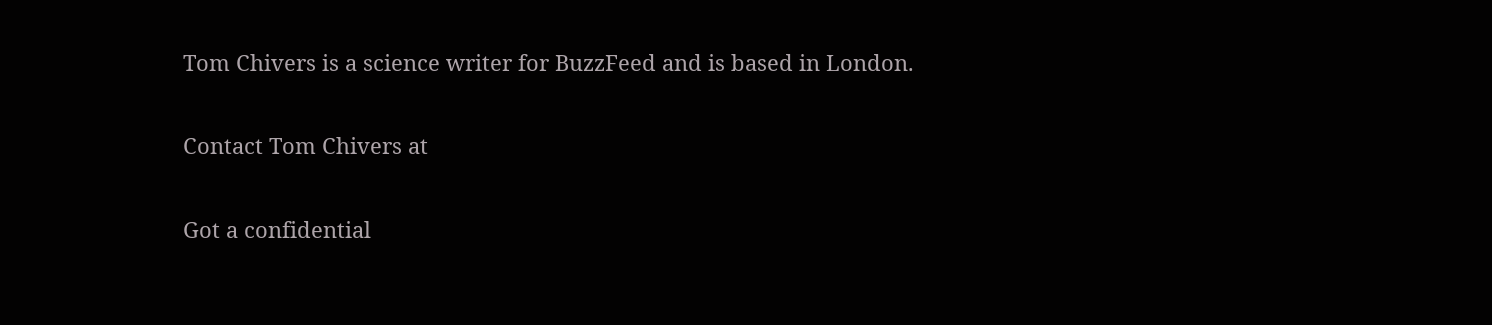Tom Chivers is a science writer for BuzzFeed and is based in London.

Contact Tom Chivers at

Got a confidential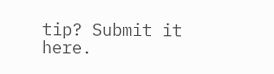tip? Submit it here.